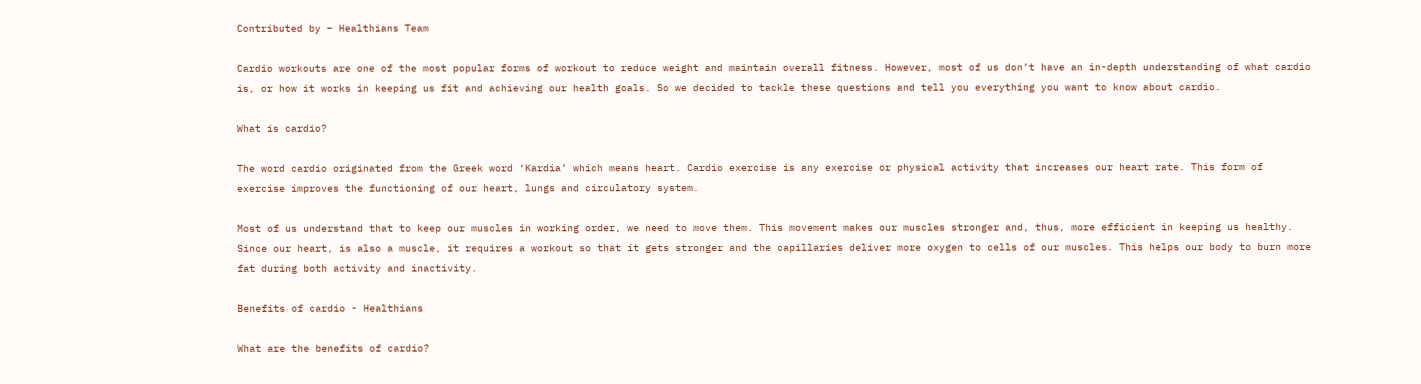Contributed by – Healthians Team

Cardio workouts are one of the most popular forms of workout to reduce weight and maintain overall fitness. However, most of us don’t have an in-depth understanding of what cardio is, or how it works in keeping us fit and achieving our health goals. So we decided to tackle these questions and tell you everything you want to know about cardio.

What is cardio?

The word cardio originated from the Greek word ‘Kardia’ which means heart. Cardio exercise is any exercise or physical activity that increases our heart rate. This form of exercise improves the functioning of our heart, lungs and circulatory system.

Most of us understand that to keep our muscles in working order, we need to move them. This movement makes our muscles stronger and, thus, more efficient in keeping us healthy. Since our heart, is also a muscle, it requires a workout so that it gets stronger and the capillaries deliver more oxygen to cells of our muscles. This helps our body to burn more fat during both activity and inactivity.

Benefits of cardio - Healthians

What are the benefits of cardio?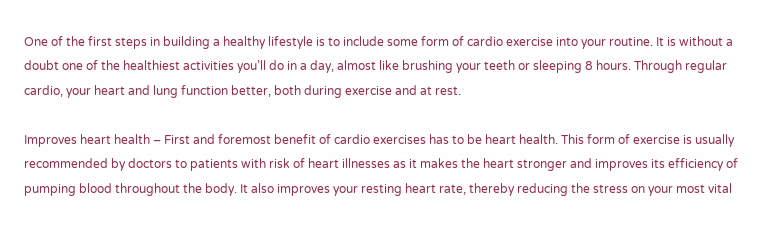One of the first steps in building a healthy lifestyle is to include some form of cardio exercise into your routine. It is without a doubt one of the healthiest activities you’ll do in a day, almost like brushing your teeth or sleeping 8 hours. Through regular cardio, your heart and lung function better, both during exercise and at rest.

Improves heart health – First and foremost benefit of cardio exercises has to be heart health. This form of exercise is usually recommended by doctors to patients with risk of heart illnesses as it makes the heart stronger and improves its efficiency of pumping blood throughout the body. It also improves your resting heart rate, thereby reducing the stress on your most vital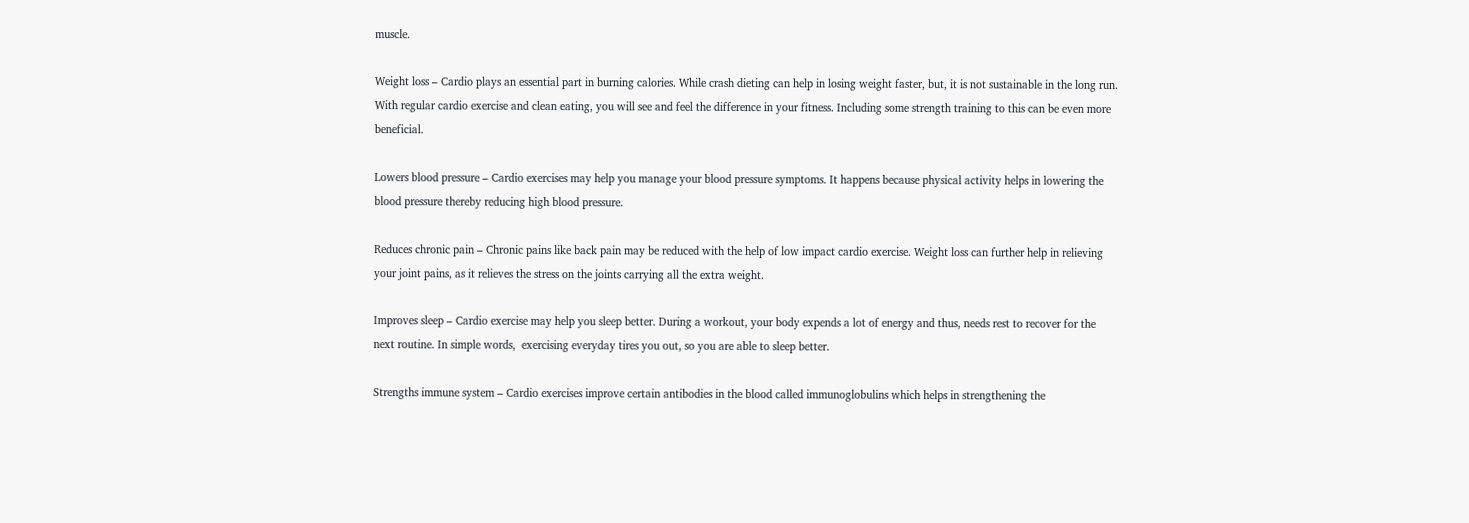muscle.

Weight loss – Cardio plays an essential part in burning calories. While crash dieting can help in losing weight faster, but, it is not sustainable in the long run. With regular cardio exercise and clean eating, you will see and feel the difference in your fitness. Including some strength training to this can be even more beneficial.

Lowers blood pressure – Cardio exercises may help you manage your blood pressure symptoms. It happens because physical activity helps in lowering the blood pressure thereby reducing high blood pressure.

Reduces chronic pain – Chronic pains like back pain may be reduced with the help of low impact cardio exercise. Weight loss can further help in relieving your joint pains, as it relieves the stress on the joints carrying all the extra weight.

Improves sleep – Cardio exercise may help you sleep better. During a workout, your body expends a lot of energy and thus, needs rest to recover for the next routine. In simple words,  exercising everyday tires you out, so you are able to sleep better.

Strengths immune system – Cardio exercises improve certain antibodies in the blood called immunoglobulins which helps in strengthening the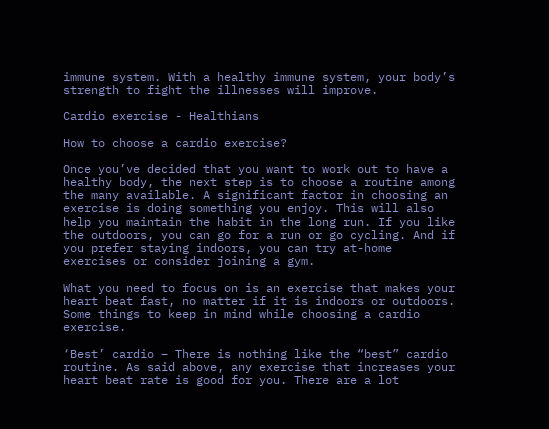immune system. With a healthy immune system, your body’s strength to fight the illnesses will improve.

Cardio exercise - Healthians

How to choose a cardio exercise?

Once you’ve decided that you want to work out to have a healthy body, the next step is to choose a routine among the many available. A significant factor in choosing an exercise is doing something you enjoy. This will also help you maintain the habit in the long run. If you like the outdoors, you can go for a run or go cycling. And if you prefer staying indoors, you can try at-home exercises or consider joining a gym.

What you need to focus on is an exercise that makes your heart beat fast, no matter if it is indoors or outdoors. Some things to keep in mind while choosing a cardio exercise.

‘Best’ cardio – There is nothing like the “best” cardio routine. As said above, any exercise that increases your heart beat rate is good for you. There are a lot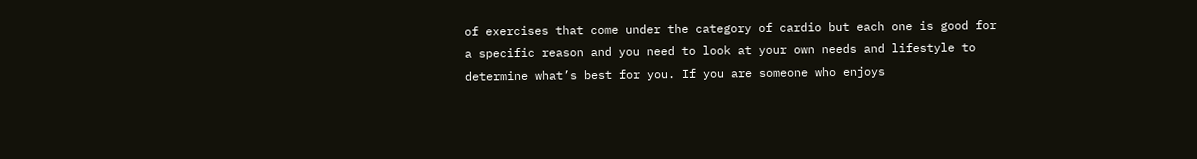of exercises that come under the category of cardio but each one is good for a specific reason and you need to look at your own needs and lifestyle to determine what’s best for you. If you are someone who enjoys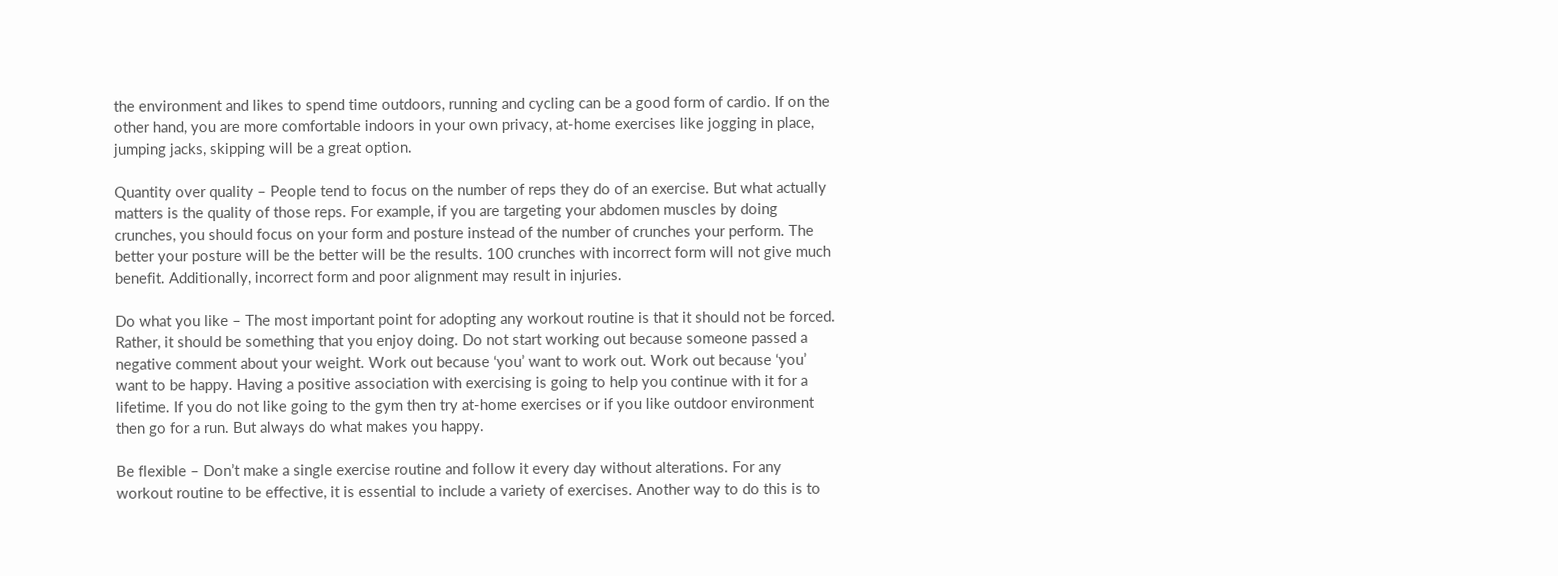the environment and likes to spend time outdoors, running and cycling can be a good form of cardio. If on the other hand, you are more comfortable indoors in your own privacy, at-home exercises like jogging in place, jumping jacks, skipping will be a great option.

Quantity over quality – People tend to focus on the number of reps they do of an exercise. But what actually matters is the quality of those reps. For example, if you are targeting your abdomen muscles by doing crunches, you should focus on your form and posture instead of the number of crunches your perform. The better your posture will be the better will be the results. 100 crunches with incorrect form will not give much benefit. Additionally, incorrect form and poor alignment may result in injuries.

Do what you like – The most important point for adopting any workout routine is that it should not be forced. Rather, it should be something that you enjoy doing. Do not start working out because someone passed a negative comment about your weight. Work out because ‘you’ want to work out. Work out because ‘you’ want to be happy. Having a positive association with exercising is going to help you continue with it for a lifetime. If you do not like going to the gym then try at-home exercises or if you like outdoor environment then go for a run. But always do what makes you happy.

Be flexible – Don’t make a single exercise routine and follow it every day without alterations. For any workout routine to be effective, it is essential to include a variety of exercises. Another way to do this is to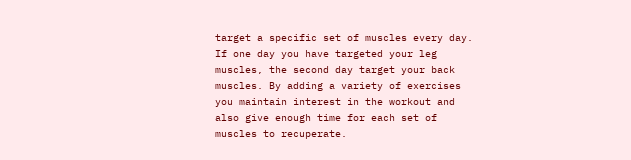target a specific set of muscles every day.  If one day you have targeted your leg muscles, the second day target your back muscles. By adding a variety of exercises you maintain interest in the workout and also give enough time for each set of muscles to recuperate.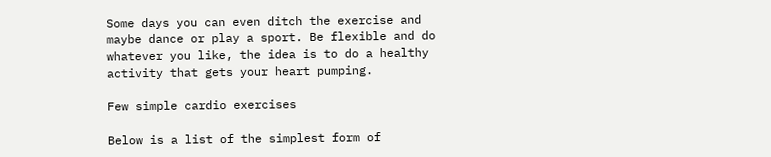Some days you can even ditch the exercise and maybe dance or play a sport. Be flexible and do whatever you like, the idea is to do a healthy activity that gets your heart pumping.

Few simple cardio exercises

Below is a list of the simplest form of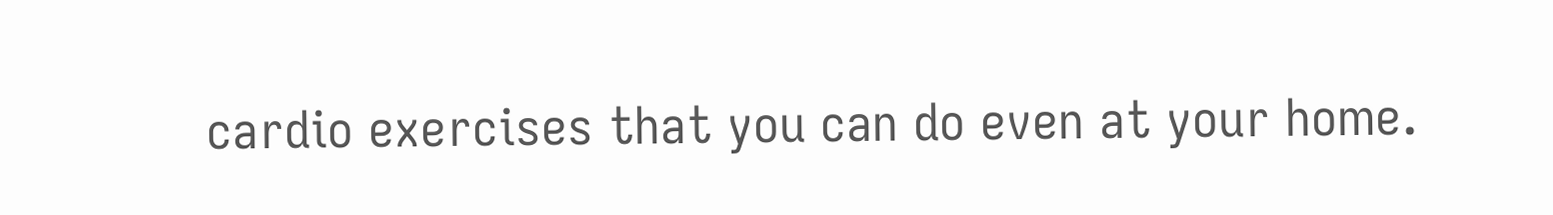cardio exercises that you can do even at your home.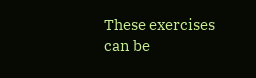These exercises can be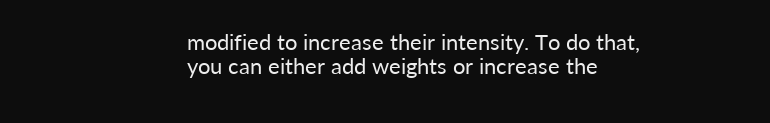modified to increase their intensity. To do that, you can either add weights or increase the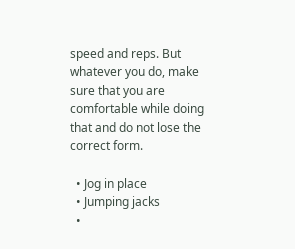speed and reps. But whatever you do, make sure that you are comfortable while doing that and do not lose the correct form.

  • Jog in place
  • Jumping jacks
  •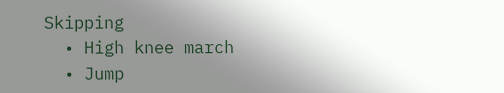Skipping
  • High knee march
  • Jump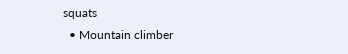squats
  • Mountain climber